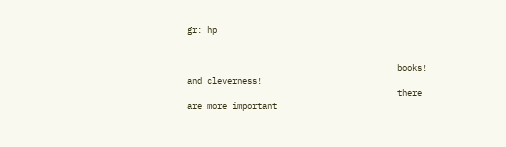gr: hp


                                          books! and cleverness!
                                          there are more important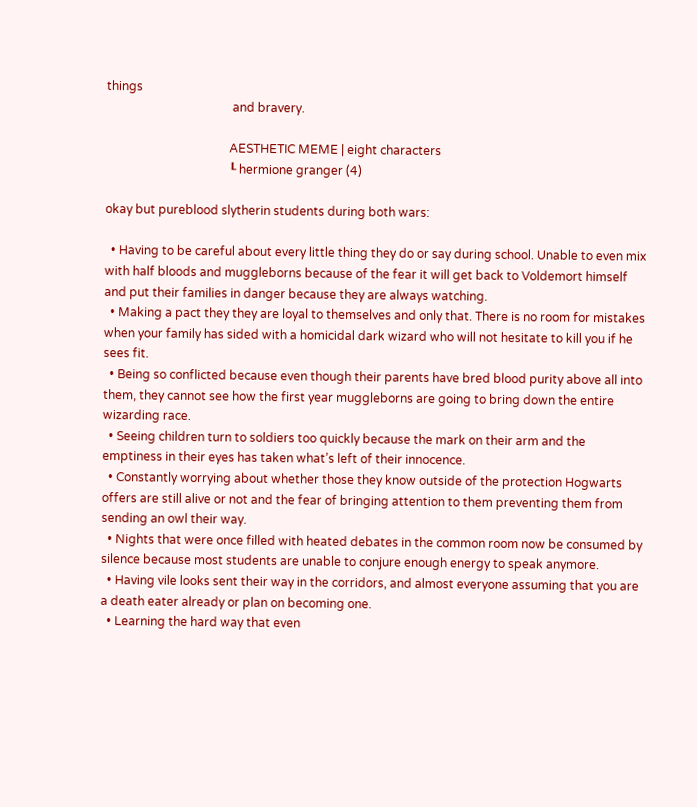things
                                          and bravery.

                                         AESTHETIC MEME | eight characters
                                         ┖ hermione granger (4)

okay but pureblood slytherin students during both wars:

  • Having to be careful about every little thing they do or say during school. Unable to even mix with half bloods and muggleborns because of the fear it will get back to Voldemort himself and put their families in danger because they are always watching.
  • Making a pact they they are loyal to themselves and only that. There is no room for mistakes when your family has sided with a homicidal dark wizard who will not hesitate to kill you if he sees fit.
  • Being so conflicted because even though their parents have bred blood purity above all into them, they cannot see how the first year muggleborns are going to bring down the entire wizarding race.
  • Seeing children turn to soldiers too quickly because the mark on their arm and the emptiness in their eyes has taken what’s left of their innocence.
  • Constantly worrying about whether those they know outside of the protection Hogwarts offers are still alive or not and the fear of bringing attention to them preventing them from sending an owl their way.
  • Nights that were once filled with heated debates in the common room now be consumed by silence because most students are unable to conjure enough energy to speak anymore.
  • Having vile looks sent their way in the corridors, and almost everyone assuming that you are a death eater already or plan on becoming one.
  • Learning the hard way that even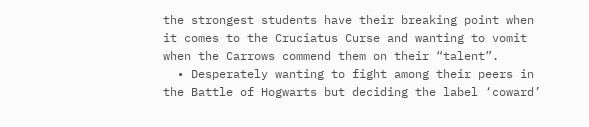the strongest students have their breaking point when it comes to the Cruciatus Curse and wanting to vomit when the Carrows commend them on their “talent”.
  • Desperately wanting to fight among their peers in the Battle of Hogwarts but deciding the label ‘coward’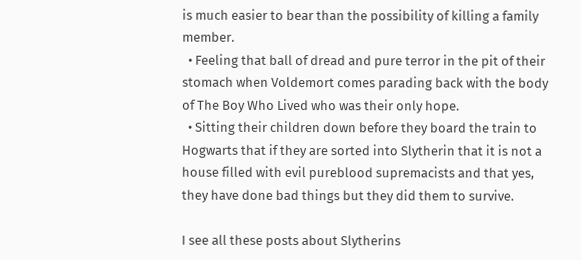is much easier to bear than the possibility of killing a family member.
  • Feeling that ball of dread and pure terror in the pit of their stomach when Voldemort comes parading back with the body of The Boy Who Lived who was their only hope.
  • Sitting their children down before they board the train to Hogwarts that if they are sorted into Slytherin that it is not a house filled with evil pureblood supremacists and that yes, they have done bad things but they did them to survive.

I see all these posts about Slytherins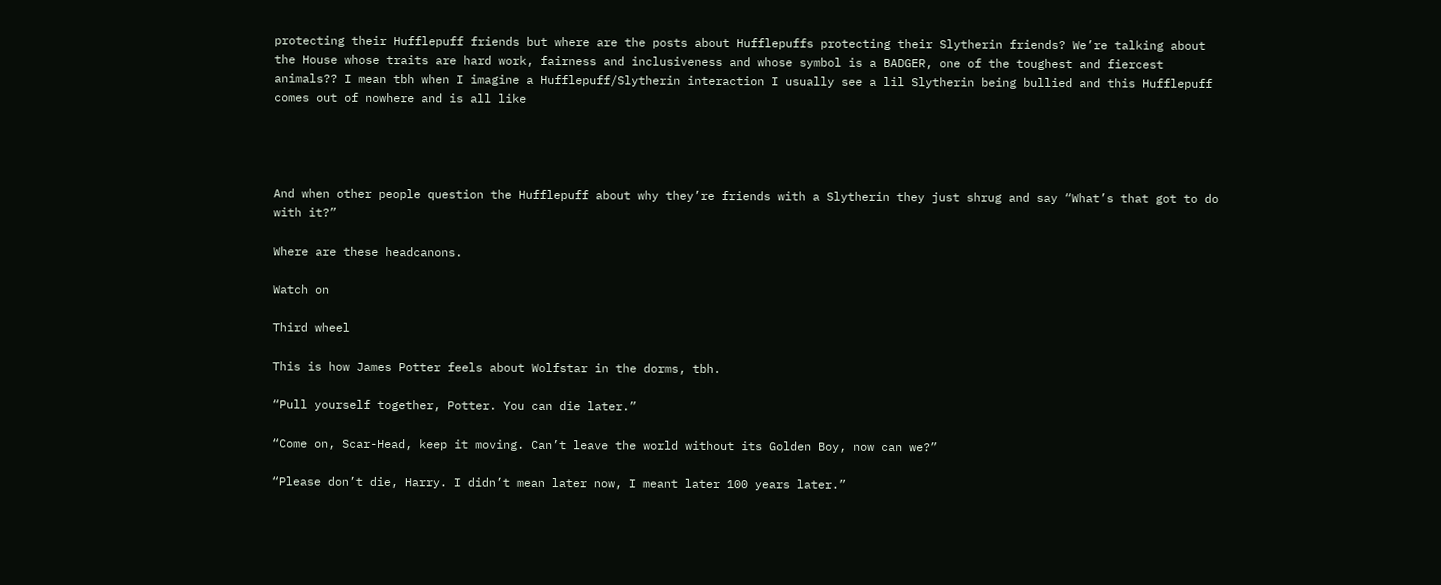protecting their Hufflepuff friends but where are the posts about Hufflepuffs protecting their Slytherin friends? We’re talking about the House whose traits are hard work, fairness and inclusiveness and whose symbol is a BADGER, one of the toughest and fiercest animals?? I mean tbh when I imagine a Hufflepuff/Slytherin interaction I usually see a lil Slytherin being bullied and this Hufflepuff comes out of nowhere and is all like




And when other people question the Hufflepuff about why they’re friends with a Slytherin they just shrug and say “What’s that got to do with it?”

Where are these headcanons.

Watch on

Third wheel

This is how James Potter feels about Wolfstar in the dorms, tbh.

“Pull yourself together, Potter. You can die later.”

“Come on, Scar-Head, keep it moving. Can’t leave the world without its Golden Boy, now can we?”

“Please don’t die, Harry. I didn’t mean later now, I meant later 100 years later.”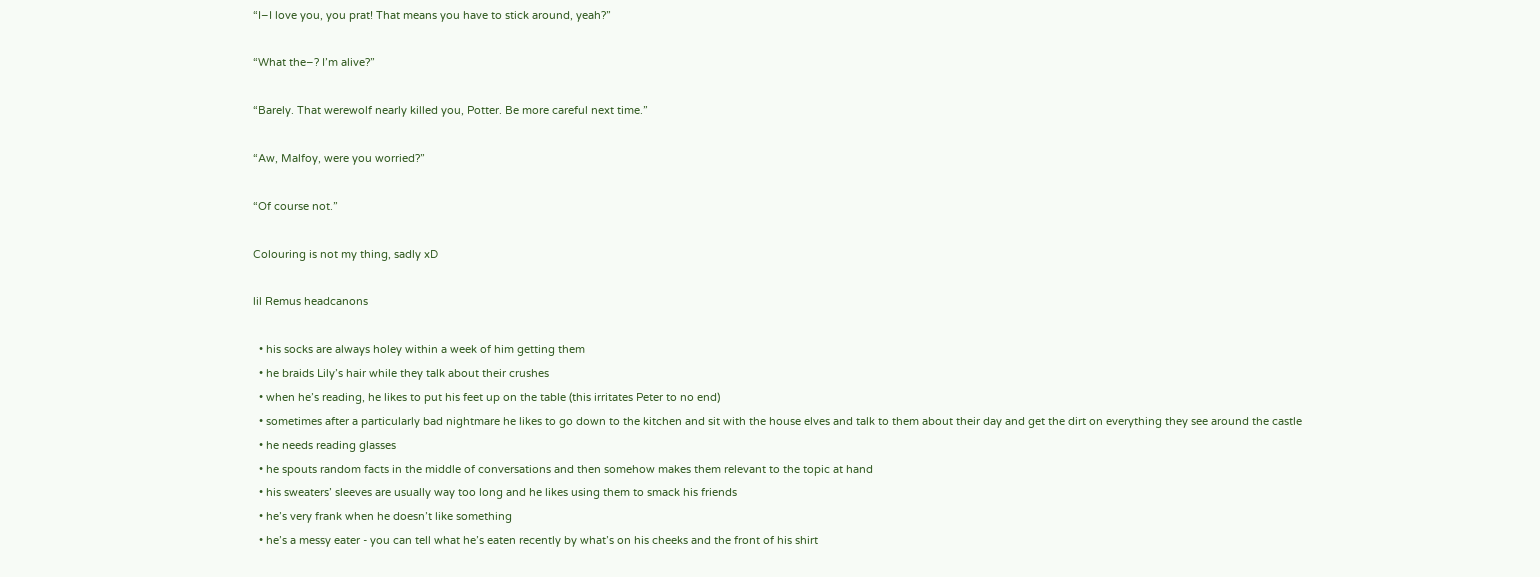“I–I love you, you prat! That means you have to stick around, yeah?”

“What the–? I’m alive?”

“Barely. That werewolf nearly killed you, Potter. Be more careful next time.”

“Aw, Malfoy, were you worried?”

“Of course not.”

Colouring is not my thing, sadly xD

lil Remus headcanons

  • his socks are always holey within a week of him getting them
  • he braids Lily’s hair while they talk about their crushes
  • when he’s reading, he likes to put his feet up on the table (this irritates Peter to no end)
  • sometimes after a particularly bad nightmare he likes to go down to the kitchen and sit with the house elves and talk to them about their day and get the dirt on everything they see around the castle
  • he needs reading glasses
  • he spouts random facts in the middle of conversations and then somehow makes them relevant to the topic at hand
  • his sweaters’ sleeves are usually way too long and he likes using them to smack his friends
  • he’s very frank when he doesn’t like something
  • he’s a messy eater - you can tell what he’s eaten recently by what’s on his cheeks and the front of his shirt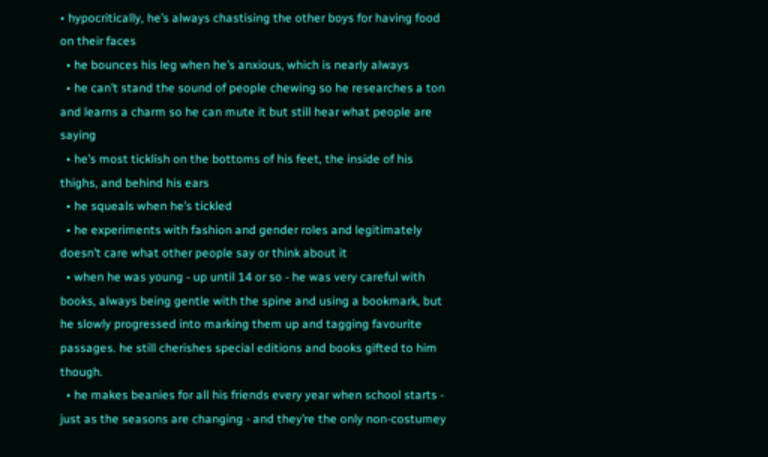• hypocritically, he’s always chastising the other boys for having food on their faces
  • he bounces his leg when he’s anxious, which is nearly always
  • he can’t stand the sound of people chewing so he researches a ton and learns a charm so he can mute it but still hear what people are saying
  • he’s most ticklish on the bottoms of his feet, the inside of his thighs, and behind his ears
  • he squeals when he’s tickled
  • he experiments with fashion and gender roles and legitimately doesn’t care what other people say or think about it
  • when he was young - up until 14 or so - he was very careful with books, always being gentle with the spine and using a bookmark, but he slowly progressed into marking them up and tagging favourite passages. he still cherishes special editions and books gifted to him though.
  • he makes beanies for all his friends every year when school starts - just as the seasons are changing - and they’re the only non-costumey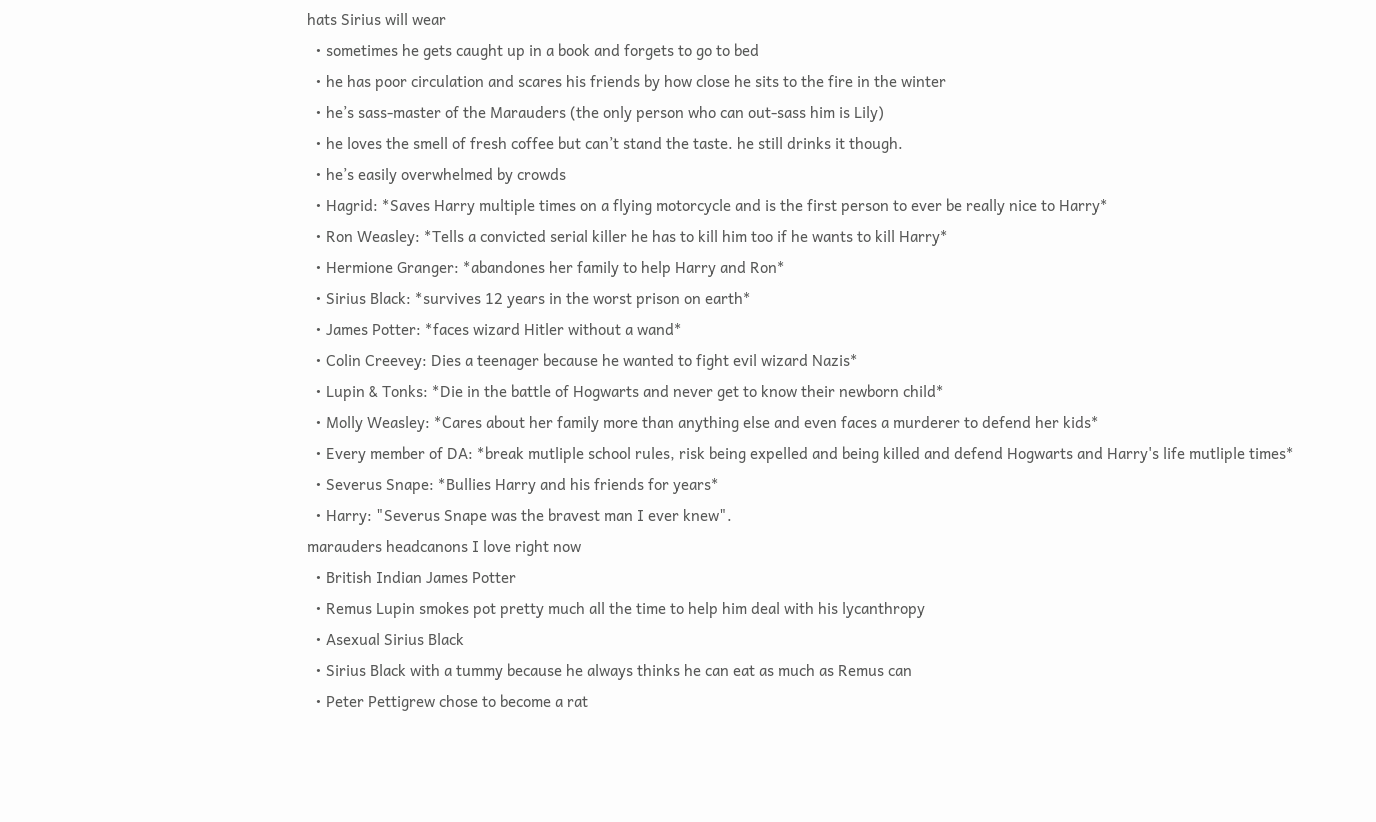hats Sirius will wear
  • sometimes he gets caught up in a book and forgets to go to bed
  • he has poor circulation and scares his friends by how close he sits to the fire in the winter
  • he’s sass-master of the Marauders (the only person who can out-sass him is Lily)
  • he loves the smell of fresh coffee but can’t stand the taste. he still drinks it though.
  • he’s easily overwhelmed by crowds
  • Hagrid: *Saves Harry multiple times on a flying motorcycle and is the first person to ever be really nice to Harry*
  • Ron Weasley: *Tells a convicted serial killer he has to kill him too if he wants to kill Harry*
  • Hermione Granger: *abandones her family to help Harry and Ron*
  • Sirius Black: *survives 12 years in the worst prison on earth*
  • James Potter: *faces wizard Hitler without a wand*
  • Colin Creevey: Dies a teenager because he wanted to fight evil wizard Nazis*
  • Lupin & Tonks: *Die in the battle of Hogwarts and never get to know their newborn child*
  • Molly Weasley: *Cares about her family more than anything else and even faces a murderer to defend her kids*
  • Every member of DA: *break mutliple school rules, risk being expelled and being killed and defend Hogwarts and Harry's life mutliple times*
  • Severus Snape: *Bullies Harry and his friends for years*
  • Harry: "Severus Snape was the bravest man I ever knew".
marauders headcanons I love right now
  • British Indian James Potter
  • Remus Lupin smokes pot pretty much all the time to help him deal with his lycanthropy
  • Asexual Sirius Black
  • Sirius Black with a tummy because he always thinks he can eat as much as Remus can
  • Peter Pettigrew chose to become a rat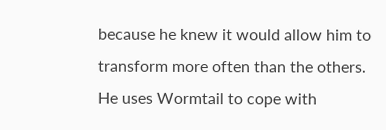because he knew it would allow him to transform more often than the others. He uses Wormtail to cope with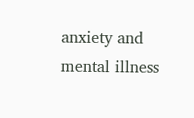anxiety and mental illness